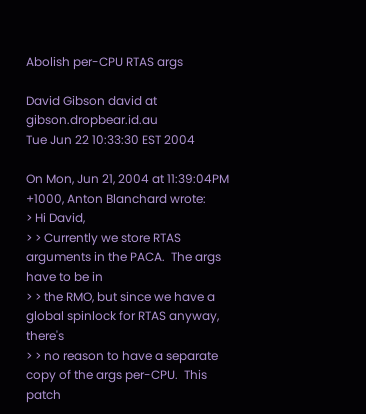Abolish per-CPU RTAS args

David Gibson david at gibson.dropbear.id.au
Tue Jun 22 10:33:30 EST 2004

On Mon, Jun 21, 2004 at 11:39:04PM +1000, Anton Blanchard wrote:
> Hi David,
> > Currently we store RTAS arguments in the PACA.  The args have to be in
> > the RMO, but since we have a global spinlock for RTAS anyway, there's
> > no reason to have a separate copy of the args per-CPU.  This patch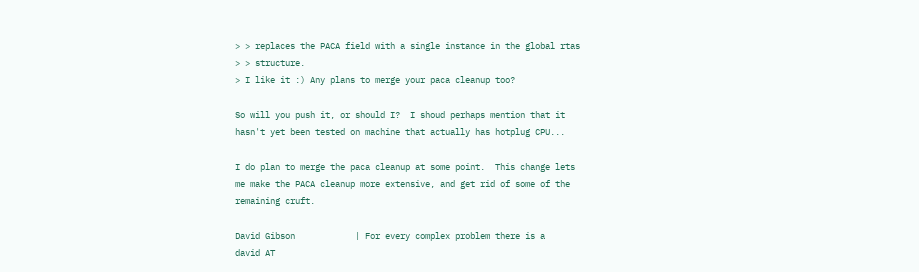> > replaces the PACA field with a single instance in the global rtas
> > structure.
> I like it :) Any plans to merge your paca cleanup too?

So will you push it, or should I?  I shoud perhaps mention that it
hasn't yet been tested on machine that actually has hotplug CPU...

I do plan to merge the paca cleanup at some point.  This change lets
me make the PACA cleanup more extensive, and get rid of some of the
remaining cruft.

David Gibson            | For every complex problem there is a
david AT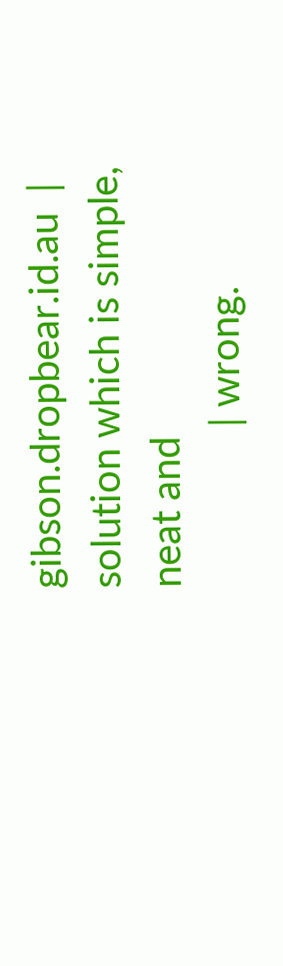gibson.dropbear.id.au  | solution which is simple, neat and
                | wrong.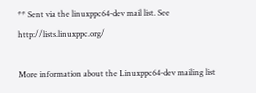** Sent via the linuxppc64-dev mail list. See http://lists.linuxppc.org/

More information about the Linuxppc64-dev mailing list